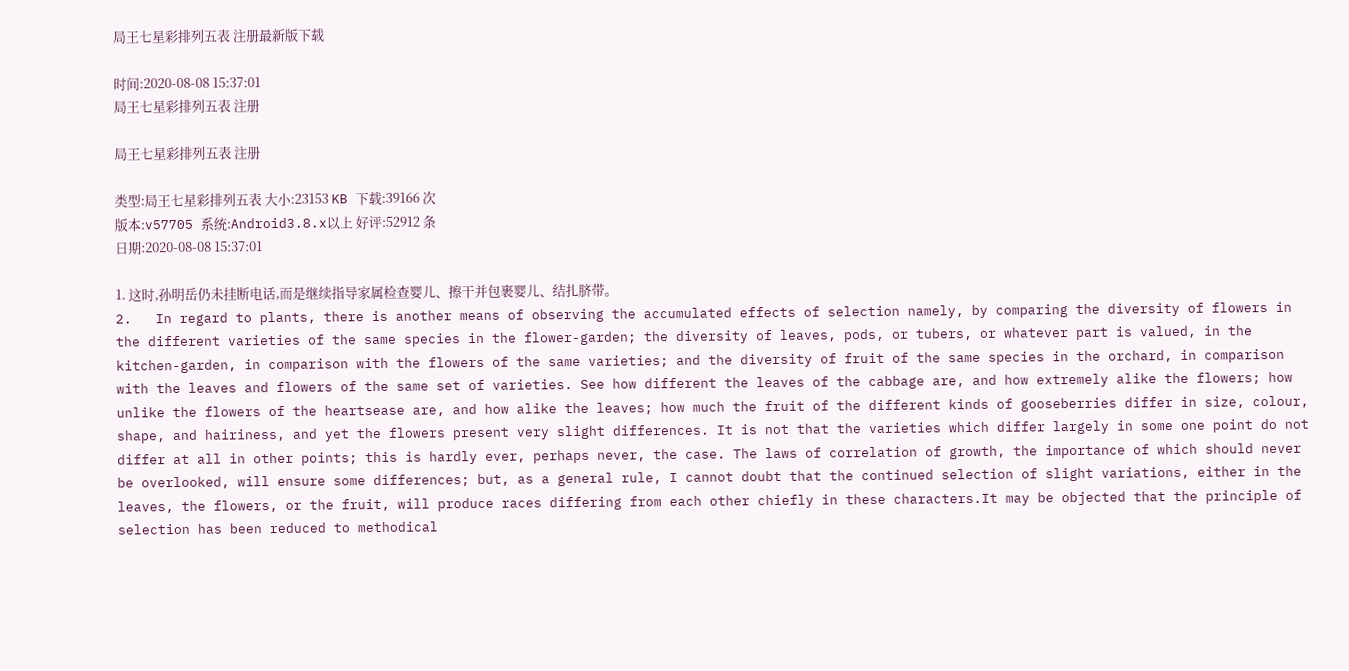局王七星彩排列五表 注册最新版下载

时间:2020-08-08 15:37:01
局王七星彩排列五表 注册

局王七星彩排列五表 注册

类型:局王七星彩排列五表 大小:23153 KB 下载:39166 次
版本:v57705 系统:Android3.8.x以上 好评:52912 条
日期:2020-08-08 15:37:01

1. 这时,孙明岳仍未挂断电话,而是继续指导家属检查婴儿、擦干并包裹婴儿、结扎脐带。
2.   In regard to plants, there is another means of observing the accumulated effects of selection namely, by comparing the diversity of flowers in the different varieties of the same species in the flower-garden; the diversity of leaves, pods, or tubers, or whatever part is valued, in the kitchen-garden, in comparison with the flowers of the same varieties; and the diversity of fruit of the same species in the orchard, in comparison with the leaves and flowers of the same set of varieties. See how different the leaves of the cabbage are, and how extremely alike the flowers; how unlike the flowers of the heartsease are, and how alike the leaves; how much the fruit of the different kinds of gooseberries differ in size, colour, shape, and hairiness, and yet the flowers present very slight differences. It is not that the varieties which differ largely in some one point do not differ at all in other points; this is hardly ever, perhaps never, the case. The laws of correlation of growth, the importance of which should never be overlooked, will ensure some differences; but, as a general rule, I cannot doubt that the continued selection of slight variations, either in the leaves, the flowers, or the fruit, will produce races differing from each other chiefly in these characters.It may be objected that the principle of selection has been reduced to methodical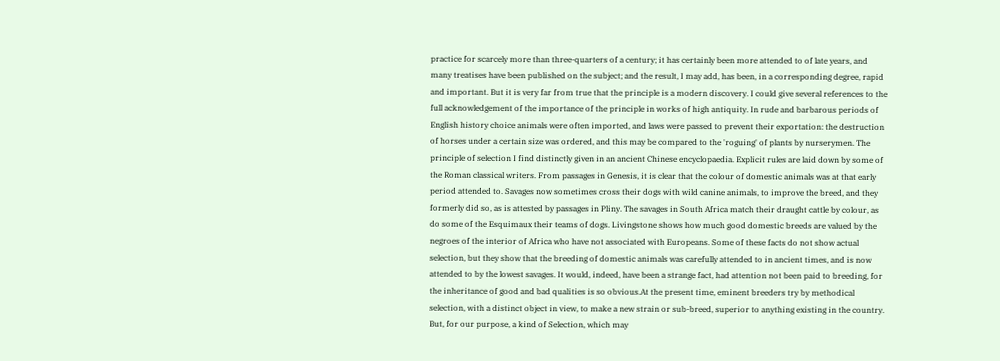practice for scarcely more than three-quarters of a century; it has certainly been more attended to of late years, and many treatises have been published on the subject; and the result, I may add, has been, in a corresponding degree, rapid and important. But it is very far from true that the principle is a modern discovery. I could give several references to the full acknowledgement of the importance of the principle in works of high antiquity. In rude and barbarous periods of English history choice animals were often imported, and laws were passed to prevent their exportation: the destruction of horses under a certain size was ordered, and this may be compared to the 'roguing' of plants by nurserymen. The principle of selection I find distinctly given in an ancient Chinese encyclopaedia. Explicit rules are laid down by some of the Roman classical writers. From passages in Genesis, it is clear that the colour of domestic animals was at that early period attended to. Savages now sometimes cross their dogs with wild canine animals, to improve the breed, and they formerly did so, as is attested by passages in Pliny. The savages in South Africa match their draught cattle by colour, as do some of the Esquimaux their teams of dogs. Livingstone shows how much good domestic breeds are valued by the negroes of the interior of Africa who have not associated with Europeans. Some of these facts do not show actual selection, but they show that the breeding of domestic animals was carefully attended to in ancient times, and is now attended to by the lowest savages. It would, indeed, have been a strange fact, had attention not been paid to breeding, for the inheritance of good and bad qualities is so obvious.At the present time, eminent breeders try by methodical selection, with a distinct object in view, to make a new strain or sub-breed, superior to anything existing in the country. But, for our purpose, a kind of Selection, which may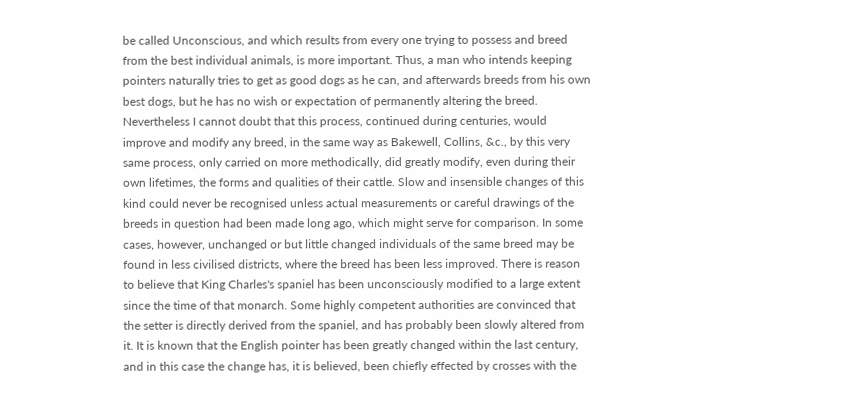be called Unconscious, and which results from every one trying to possess and breed from the best individual animals, is more important. Thus, a man who intends keeping pointers naturally tries to get as good dogs as he can, and afterwards breeds from his own best dogs, but he has no wish or expectation of permanently altering the breed. Nevertheless I cannot doubt that this process, continued during centuries, would improve and modify any breed, in the same way as Bakewell, Collins, &c., by this very same process, only carried on more methodically, did greatly modify, even during their own lifetimes, the forms and qualities of their cattle. Slow and insensible changes of this kind could never be recognised unless actual measurements or careful drawings of the breeds in question had been made long ago, which might serve for comparison. In some cases, however, unchanged or but little changed individuals of the same breed may be found in less civilised districts, where the breed has been less improved. There is reason to believe that King Charles's spaniel has been unconsciously modified to a large extent since the time of that monarch. Some highly competent authorities are convinced that the setter is directly derived from the spaniel, and has probably been slowly altered from it. It is known that the English pointer has been greatly changed within the last century, and in this case the change has, it is believed, been chiefly effected by crosses with the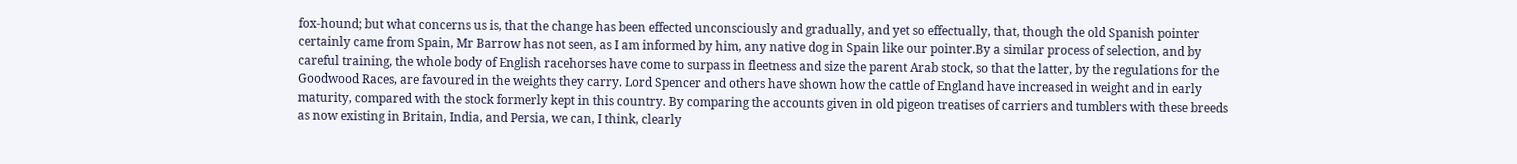fox-hound; but what concerns us is, that the change has been effected unconsciously and gradually, and yet so effectually, that, though the old Spanish pointer certainly came from Spain, Mr Barrow has not seen, as I am informed by him, any native dog in Spain like our pointer.By a similar process of selection, and by careful training, the whole body of English racehorses have come to surpass in fleetness and size the parent Arab stock, so that the latter, by the regulations for the Goodwood Races, are favoured in the weights they carry. Lord Spencer and others have shown how the cattle of England have increased in weight and in early maturity, compared with the stock formerly kept in this country. By comparing the accounts given in old pigeon treatises of carriers and tumblers with these breeds as now existing in Britain, India, and Persia, we can, I think, clearly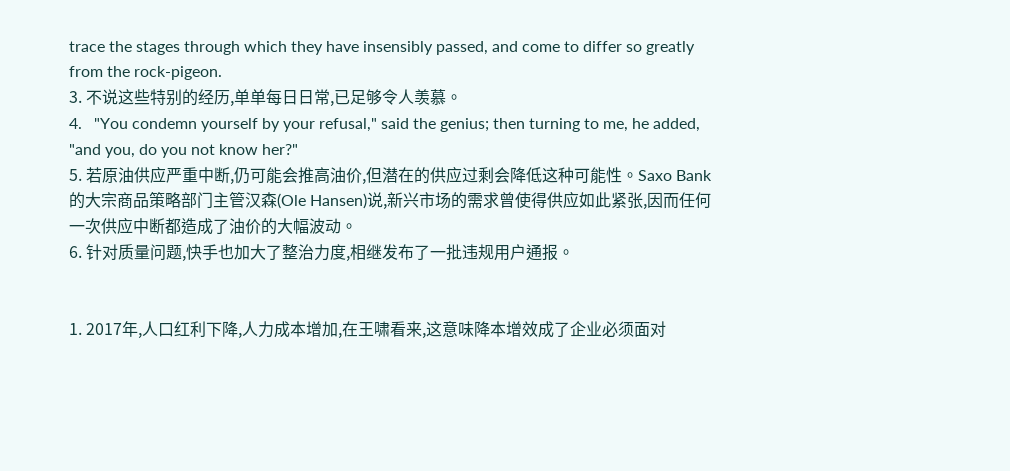trace the stages through which they have insensibly passed, and come to differ so greatly from the rock-pigeon.
3. 不说这些特别的经历,单单每日日常,已足够令人羡慕。
4.   "You condemn yourself by your refusal," said the genius; then turning to me, he added, "and you, do you not know her?"
5. 若原油供应严重中断,仍可能会推高油价,但潜在的供应过剩会降低这种可能性。Saxo Bank的大宗商品策略部门主管汉森(Ole Hansen)说,新兴市场的需求曾使得供应如此紧张,因而任何一次供应中断都造成了油价的大幅波动。
6. 针对质量问题,快手也加大了整治力度,相继发布了一批违规用户通报。


1. 2017年,人口红利下降,人力成本增加,在王啸看来,这意味降本增效成了企业必须面对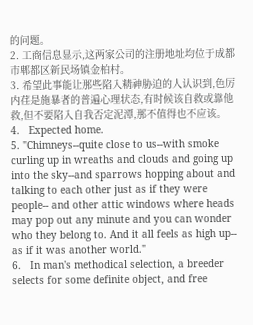的问题。
2. 工商信息显示,这两家公司的注册地址均位于成都市郫都区新民场镇金柏村。
3. 希望此事能让那些陷入精神胁迫的人认识到,色厉内荏是施暴者的普遍心理状态,有时候该自救或靠他救,但不要陷入自我否定泥潭,那不值得也不应该。
4.   Expected home.
5. "Chimneys--quite close to us--with smoke curling up in wreaths and clouds and going up into the sky--and sparrows hopping about and talking to each other just as if they were people-- and other attic windows where heads may pop out any minute and you can wonder who they belong to. And it all feels as high up-- as if it was another world."
6.   In man's methodical selection, a breeder selects for some definite object, and free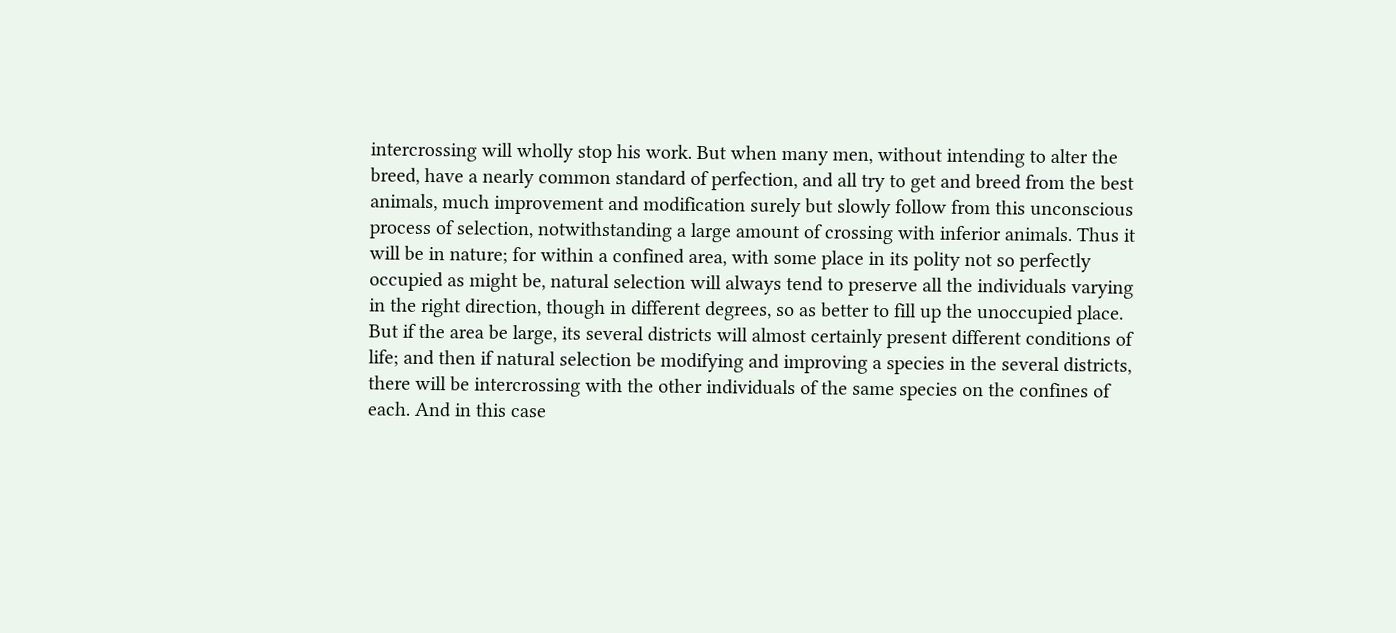intercrossing will wholly stop his work. But when many men, without intending to alter the breed, have a nearly common standard of perfection, and all try to get and breed from the best animals, much improvement and modification surely but slowly follow from this unconscious process of selection, notwithstanding a large amount of crossing with inferior animals. Thus it will be in nature; for within a confined area, with some place in its polity not so perfectly occupied as might be, natural selection will always tend to preserve all the individuals varying in the right direction, though in different degrees, so as better to fill up the unoccupied place. But if the area be large, its several districts will almost certainly present different conditions of life; and then if natural selection be modifying and improving a species in the several districts, there will be intercrossing with the other individuals of the same species on the confines of each. And in this case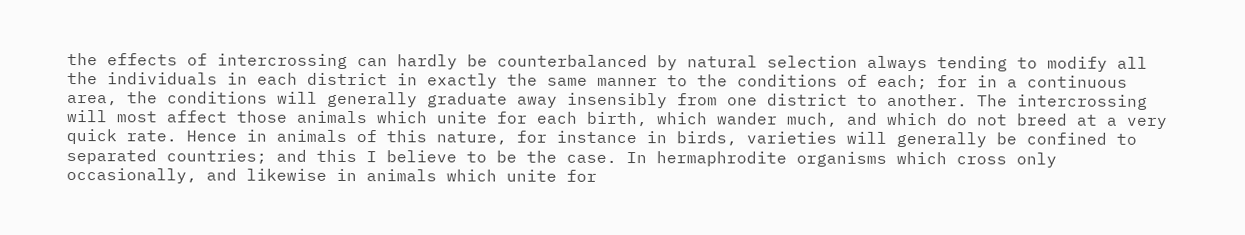the effects of intercrossing can hardly be counterbalanced by natural selection always tending to modify all the individuals in each district in exactly the same manner to the conditions of each; for in a continuous area, the conditions will generally graduate away insensibly from one district to another. The intercrossing will most affect those animals which unite for each birth, which wander much, and which do not breed at a very quick rate. Hence in animals of this nature, for instance in birds, varieties will generally be confined to separated countries; and this I believe to be the case. In hermaphrodite organisms which cross only occasionally, and likewise in animals which unite for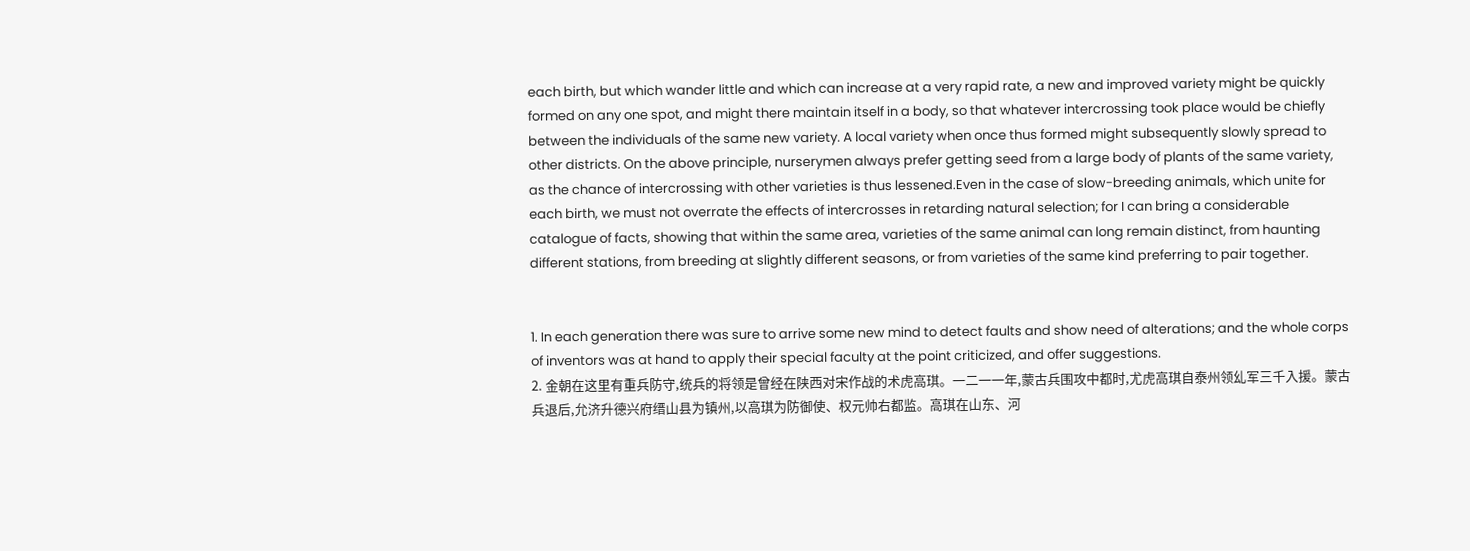each birth, but which wander little and which can increase at a very rapid rate, a new and improved variety might be quickly formed on any one spot, and might there maintain itself in a body, so that whatever intercrossing took place would be chiefly between the individuals of the same new variety. A local variety when once thus formed might subsequently slowly spread to other districts. On the above principle, nurserymen always prefer getting seed from a large body of plants of the same variety, as the chance of intercrossing with other varieties is thus lessened.Even in the case of slow-breeding animals, which unite for each birth, we must not overrate the effects of intercrosses in retarding natural selection; for I can bring a considerable catalogue of facts, showing that within the same area, varieties of the same animal can long remain distinct, from haunting different stations, from breeding at slightly different seasons, or from varieties of the same kind preferring to pair together.


1. In each generation there was sure to arrive some new mind to detect faults and show need of alterations; and the whole corps of inventors was at hand to apply their special faculty at the point criticized, and offer suggestions.
2. 金朝在这里有重兵防守,统兵的将领是曾经在陕西对宋作战的术虎高琪。一二一一年,蒙古兵围攻中都时,尤虎高琪自泰州领乣军三千入援。蒙古兵退后,允济升德兴府缙山县为镇州,以高琪为防御使、权元帅右都监。高琪在山东、河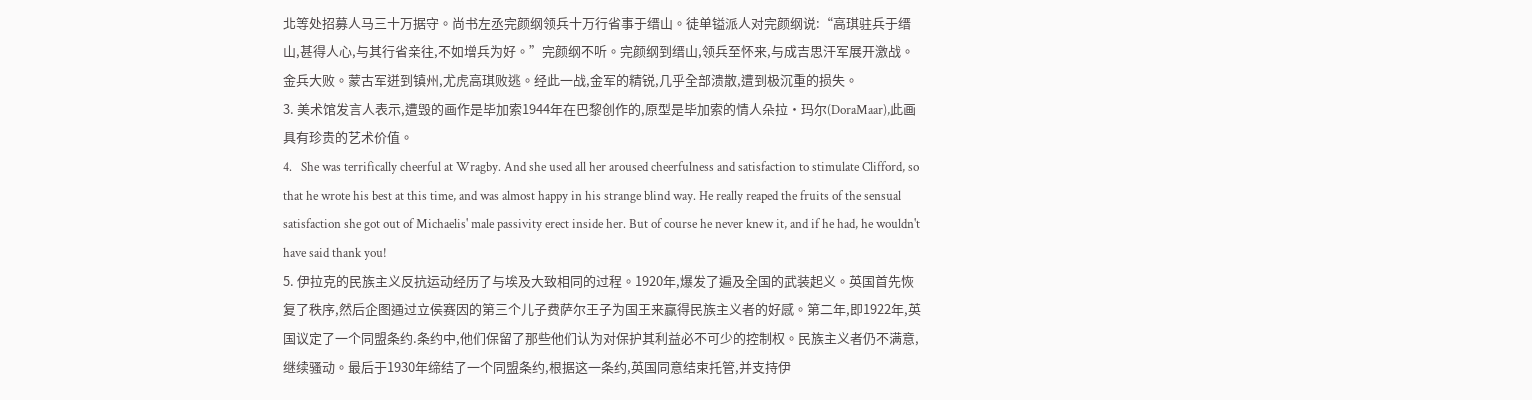北等处招募人马三十万据守。尚书左丞完颜纲领兵十万行省事于缙山。徒单镒派人对完颜纲说:“高琪驻兵于缙山,甚得人心,与其行省亲往,不如增兵为好。”完颜纲不听。完颜纲到缙山,领兵至怀来,与成吉思汗军展开激战。金兵大败。蒙古军迸到镇州,尤虎高琪败逃。经此一战,金军的精锐,几乎全部溃散,遭到极沉重的损失。
3. 美术馆发言人表示,遭毁的画作是毕加索1944年在巴黎创作的,原型是毕加索的情人朵拉·玛尔(DoraMaar),此画具有珍贵的艺术价值。
4.   She was terrifically cheerful at Wragby. And she used all her aroused cheerfulness and satisfaction to stimulate Clifford, so that he wrote his best at this time, and was almost happy in his strange blind way. He really reaped the fruits of the sensual satisfaction she got out of Michaelis' male passivity erect inside her. But of course he never knew it, and if he had, he wouldn't have said thank you!
5. 伊拉克的民族主义反抗运动经历了与埃及大致相同的过程。1920年,爆发了遍及全国的武装起义。英国首先恢复了秩序,然后企图通过立侯赛因的第三个儿子费萨尔王子为国王来赢得民族主义者的好感。第二年,即1922年,英国议定了一个同盟条约.条约中,他们保留了那些他们认为对保护其利益必不可少的控制权。民族主义者仍不满意,继续骚动。最后于1930年缔结了一个同盟条约,根据这一条约,英国同意结束托管,并支持伊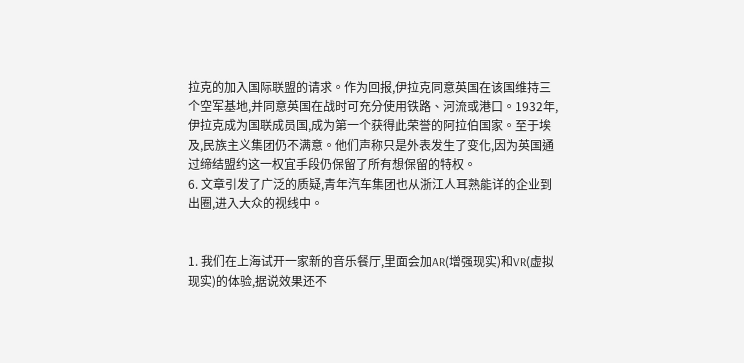拉克的加入国际联盟的请求。作为回报,伊拉克同意英国在该国维持三个空军基地,并同意英国在战时可充分使用铁路、河流或港口。1932年,伊拉克成为国联成员国,成为第一个获得此荣誉的阿拉伯国家。至于埃及,民族主义集团仍不满意。他们声称只是外表发生了变化,因为英国通过缔结盟约这一权宜手段仍保留了所有想保留的特权。
6. 文章引发了广泛的质疑,青年汽车集团也从浙江人耳熟能详的企业到出圈,进入大众的视线中。


1. 我们在上海试开一家新的音乐餐厅,里面会加AR(增强现实)和VR(虚拟现实)的体验,据说效果还不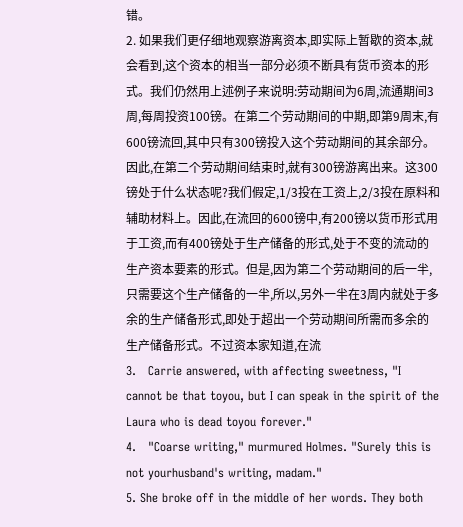错。
2. 如果我们更仔细地观察游离资本,即实际上暂歇的资本,就会看到,这个资本的相当一部分必须不断具有货币资本的形式。我们仍然用上述例子来说明:劳动期间为6周,流通期间3周,每周投资100镑。在第二个劳动期间的中期,即第9周末,有600镑流回,其中只有300镑投入这个劳动期间的其余部分。因此,在第二个劳动期间结束时,就有300镑游离出来。这300镑处于什么状态呢?我们假定,1/3投在工资上,2/3投在原料和辅助材料上。因此,在流回的600镑中,有200镑以货币形式用于工资,而有400镑处于生产储备的形式,处于不变的流动的生产资本要素的形式。但是,因为第二个劳动期间的后一半,只需要这个生产储备的一半,所以,另外一半在3周内就处于多余的生产储备形式,即处于超出一个劳动期间所需而多余的生产储备形式。不过资本家知道,在流
3.   Carrie answered, with affecting sweetness, "I cannot be that toyou, but I can speak in the spirit of the Laura who is dead toyou forever."
4.   "Coarse writing," murmured Holmes. "Surely this is not yourhusband's writing, madam."
5. She broke off in the middle of her words. They both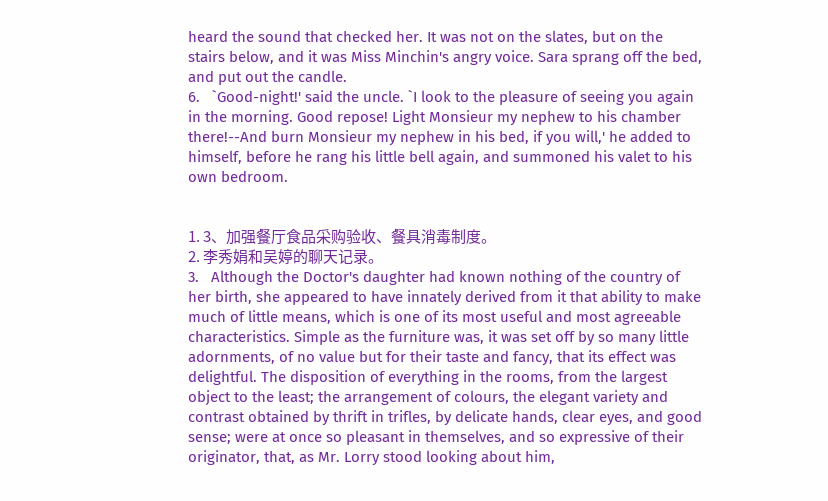heard the sound that checked her. It was not on the slates, but on the stairs below, and it was Miss Minchin's angry voice. Sara sprang off the bed, and put out the candle.
6.   `Good-night!' said the uncle. `I look to the pleasure of seeing you again in the morning. Good repose! Light Monsieur my nephew to his chamber there!--And burn Monsieur my nephew in his bed, if you will,' he added to himself, before he rang his little bell again, and summoned his valet to his own bedroom.


1. 3、加强餐厅食品采购验收、餐具消毒制度。
2. 李秀娟和吴婷的聊天记录。
3.   Although the Doctor's daughter had known nothing of the country of her birth, she appeared to have innately derived from it that ability to make much of little means, which is one of its most useful and most agreeable characteristics. Simple as the furniture was, it was set off by so many little adornments, of no value but for their taste and fancy, that its effect was delightful. The disposition of everything in the rooms, from the largest object to the least; the arrangement of colours, the elegant variety and contrast obtained by thrift in trifles, by delicate hands, clear eyes, and good sense; were at once so pleasant in themselves, and so expressive of their originator, that, as Mr. Lorry stood looking about him,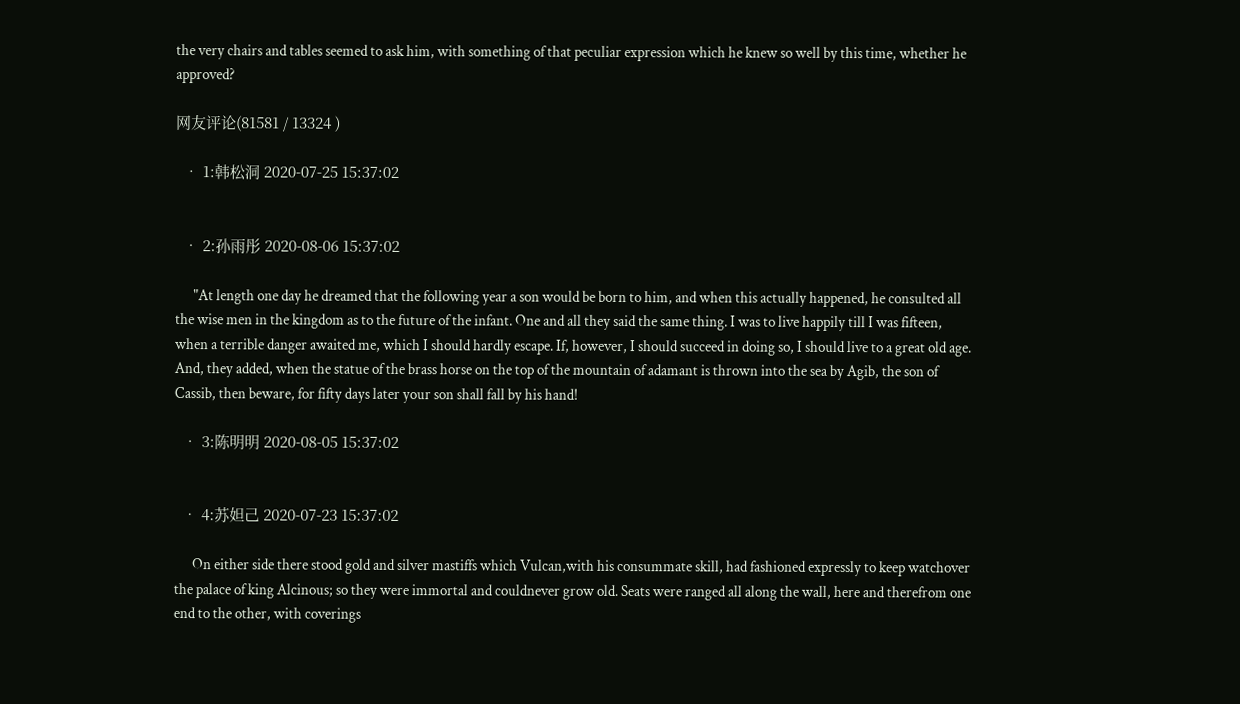the very chairs and tables seemed to ask him, with something of that peculiar expression which he knew so well by this time, whether he approved?

网友评论(81581 / 13324 )

  • 1:韩松洞 2020-07-25 15:37:02


  • 2:孙雨彤 2020-08-06 15:37:02

      "At length one day he dreamed that the following year a son would be born to him, and when this actually happened, he consulted all the wise men in the kingdom as to the future of the infant. One and all they said the same thing. I was to live happily till I was fifteen, when a terrible danger awaited me, which I should hardly escape. If, however, I should succeed in doing so, I should live to a great old age. And, they added, when the statue of the brass horse on the top of the mountain of adamant is thrown into the sea by Agib, the son of Cassib, then beware, for fifty days later your son shall fall by his hand!

  • 3:陈明明 2020-08-05 15:37:02


  • 4:苏妲己 2020-07-23 15:37:02

      On either side there stood gold and silver mastiffs which Vulcan,with his consummate skill, had fashioned expressly to keep watchover the palace of king Alcinous; so they were immortal and couldnever grow old. Seats were ranged all along the wall, here and therefrom one end to the other, with coverings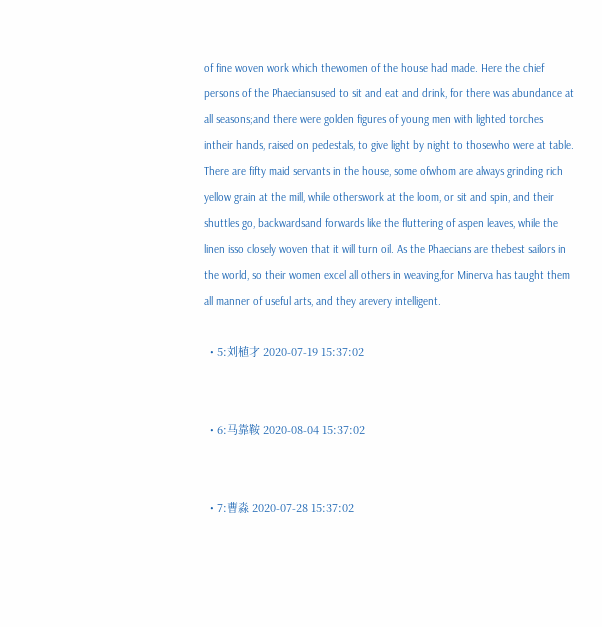of fine woven work which thewomen of the house had made. Here the chief persons of the Phaeciansused to sit and eat and drink, for there was abundance at all seasons;and there were golden figures of young men with lighted torches intheir hands, raised on pedestals, to give light by night to thosewho were at table. There are fifty maid servants in the house, some ofwhom are always grinding rich yellow grain at the mill, while otherswork at the loom, or sit and spin, and their shuttles go, backwardsand forwards like the fluttering of aspen leaves, while the linen isso closely woven that it will turn oil. As the Phaecians are thebest sailors in the world, so their women excel all others in weaving,for Minerva has taught them all manner of useful arts, and they arevery intelligent.

  • 5:刘植才 2020-07-19 15:37:02


  • 6:马靠鞍 2020-08-04 15:37:02


  • 7:曹淼 2020-07-28 15:37:02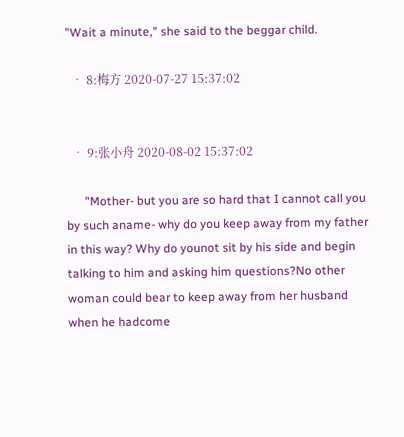"Wait a minute," she said to the beggar child.

  • 8:梅方 2020-07-27 15:37:02


  • 9:张小舟 2020-08-02 15:37:02

      "Mother- but you are so hard that I cannot call you by such aname- why do you keep away from my father in this way? Why do younot sit by his side and begin talking to him and asking him questions?No other woman could bear to keep away from her husband when he hadcome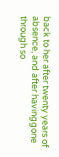back to her after twenty years of absence, and after havinggone through so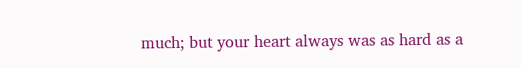much; but your heart always was as hard as a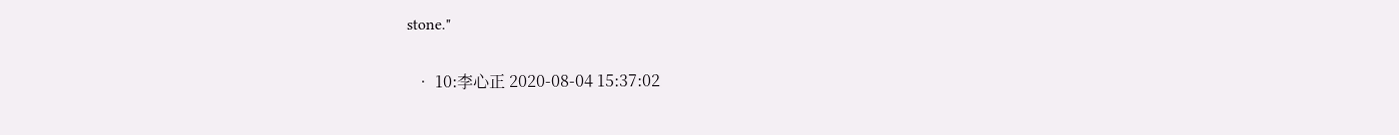stone."

  • 10:李心正 2020-08-04 15:37:02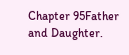Chapter 95Father and Daughter.